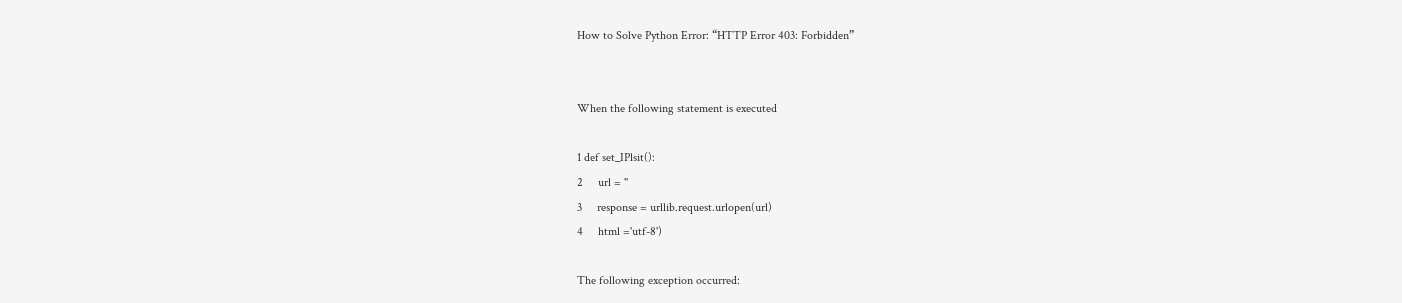How to Solve Python Error: “HTTP Error 403: Forbidden”


When the following statement is executed

1 def set_IPlsit():
2     url = ''
3     response = urllib.request.urlopen(url)
4     html ='utf-8')

The following exception occurred: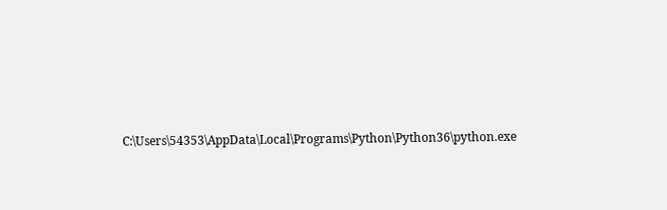C:\Users\54353\AppData\Local\Programs\Python\Python36\python.exe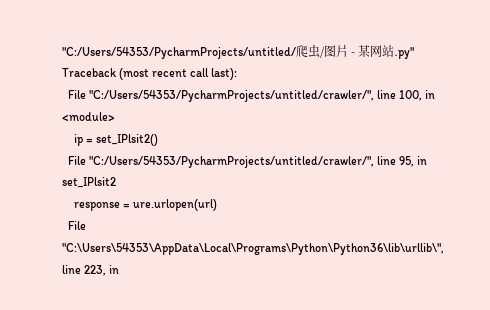"C:/Users/54353/PycharmProjects/untitled/爬虫/图片 - 某网站.py"
Traceback (most recent call last):
  File "C:/Users/54353/PycharmProjects/untitled/crawler/", line 100, in <module>
    ip = set_IPlsit2()
  File "C:/Users/54353/PycharmProjects/untitled/crawler/", line 95, in set_IPlsit2
    response = ure.urlopen(url)
  File "C:\Users\54353\AppData\Local\Programs\Python\Python36\lib\urllib\", line 223, in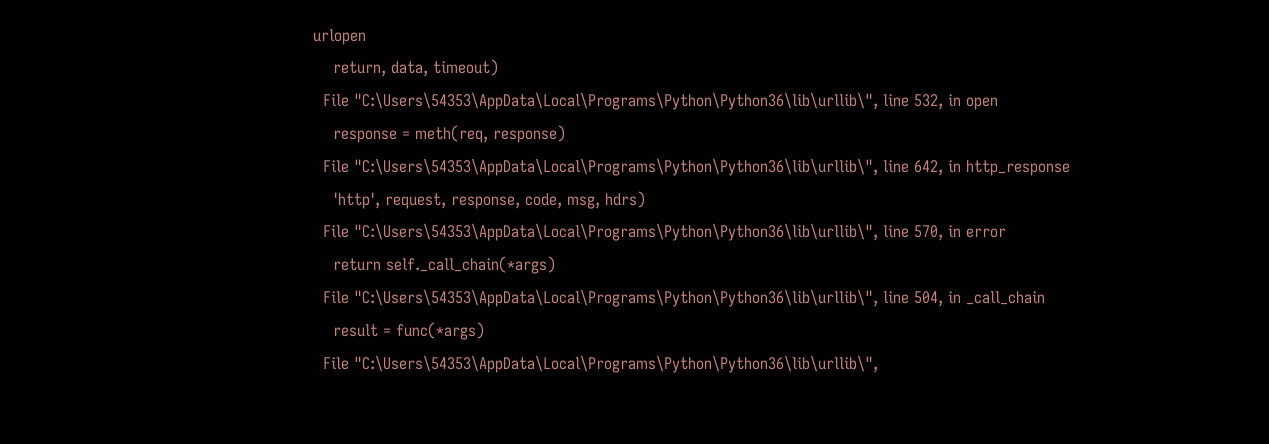urlopen
    return, data, timeout)
  File "C:\Users\54353\AppData\Local\Programs\Python\Python36\lib\urllib\", line 532, in open
    response = meth(req, response)
  File "C:\Users\54353\AppData\Local\Programs\Python\Python36\lib\urllib\", line 642, in http_response
    'http', request, response, code, msg, hdrs)
  File "C:\Users\54353\AppData\Local\Programs\Python\Python36\lib\urllib\", line 570, in error
    return self._call_chain(*args)
  File "C:\Users\54353\AppData\Local\Programs\Python\Python36\lib\urllib\", line 504, in _call_chain
    result = func(*args)
  File "C:\Users\54353\AppData\Local\Programs\Python\Python36\lib\urllib\",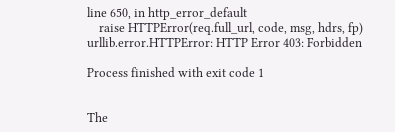line 650, in http_error_default
    raise HTTPError(req.full_url, code, msg, hdrs, fp)
urllib.error.HTTPError: HTTP Error 403: Forbidden

Process finished with exit code 1


The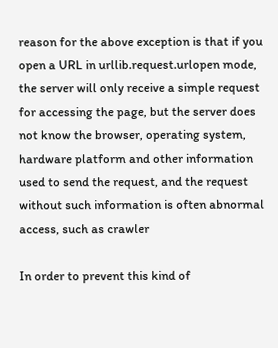reason for the above exception is that if you open a URL in urllib.request.urlopen mode, the server will only receive a simple request for accessing the page, but the server does not know the browser, operating system, hardware platform and other information used to send the request, and the request without such information is often abnormal access, such as crawler

In order to prevent this kind of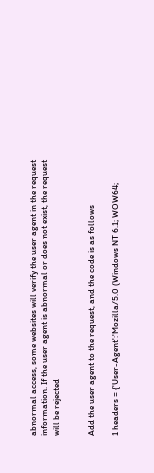abnormal access, some websites will verify the user agent in the request information. If the user agent is abnormal or does not exist, the request will be rejected


Add the user agent to the request, and the code is as follows

1 headers = {'User-Agent':'Mozilla/5.0 (Windows NT 6.1; WOW64;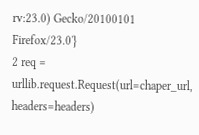rv:23.0) Gecko/20100101 Firefox/23.0'}
2 req = urllib.request.Request(url=chaper_url, headers=headers)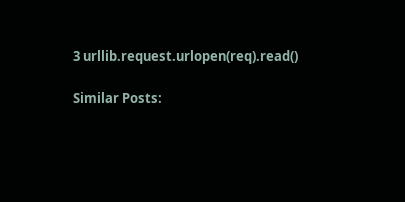3 urllib.request.urlopen(req).read()

Similar Posts: